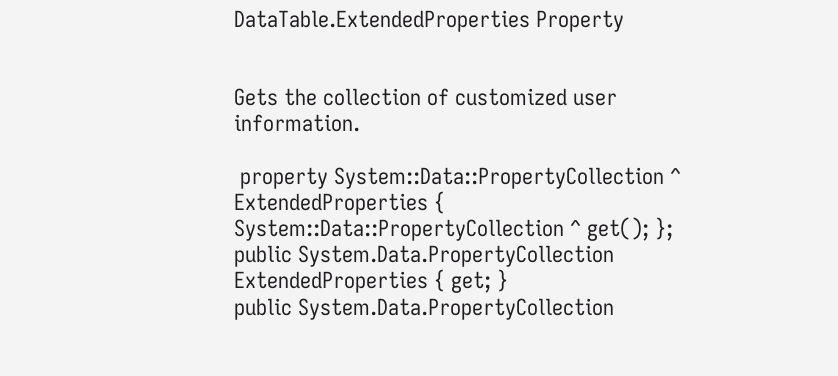DataTable.ExtendedProperties Property


Gets the collection of customized user information.

 property System::Data::PropertyCollection ^ ExtendedProperties { System::Data::PropertyCollection ^ get(); };
public System.Data.PropertyCollection ExtendedProperties { get; }
public System.Data.PropertyCollection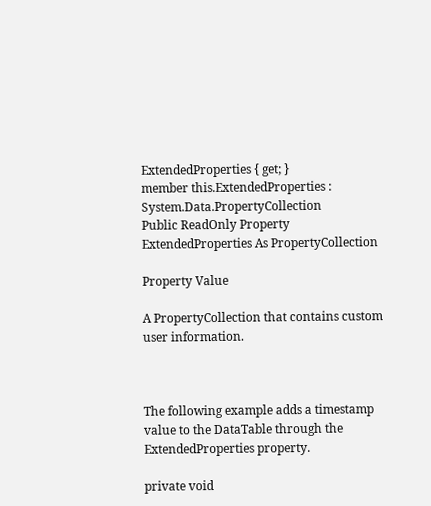ExtendedProperties { get; }
member this.ExtendedProperties : System.Data.PropertyCollection
Public ReadOnly Property ExtendedProperties As PropertyCollection

Property Value

A PropertyCollection that contains custom user information.



The following example adds a timestamp value to the DataTable through the ExtendedProperties property.

private void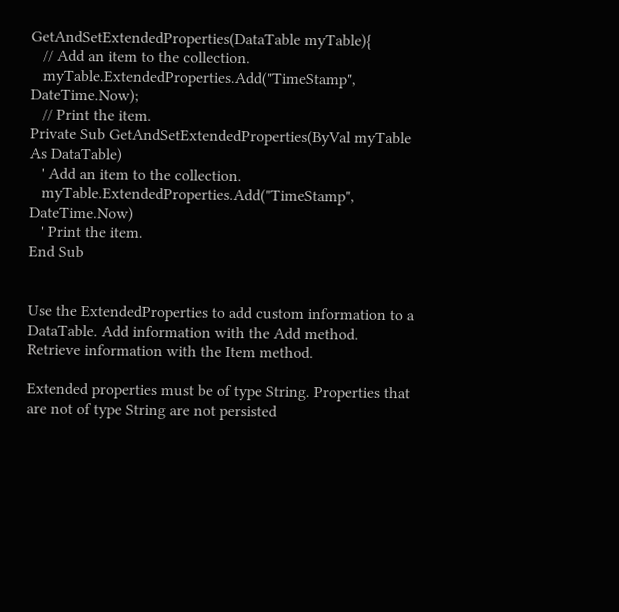GetAndSetExtendedProperties(DataTable myTable){
   // Add an item to the collection.
   myTable.ExtendedProperties.Add("TimeStamp", DateTime.Now);
   // Print the item.
Private Sub GetAndSetExtendedProperties(ByVal myTable As DataTable)
   ' Add an item to the collection.
   myTable.ExtendedProperties.Add("TimeStamp", DateTime.Now)
   ' Print the item.
End Sub


Use the ExtendedProperties to add custom information to a DataTable. Add information with the Add method. Retrieve information with the Item method.

Extended properties must be of type String. Properties that are not of type String are not persisted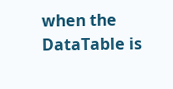when the DataTable is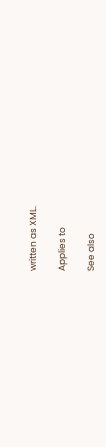written as XML.

Applies to

See also